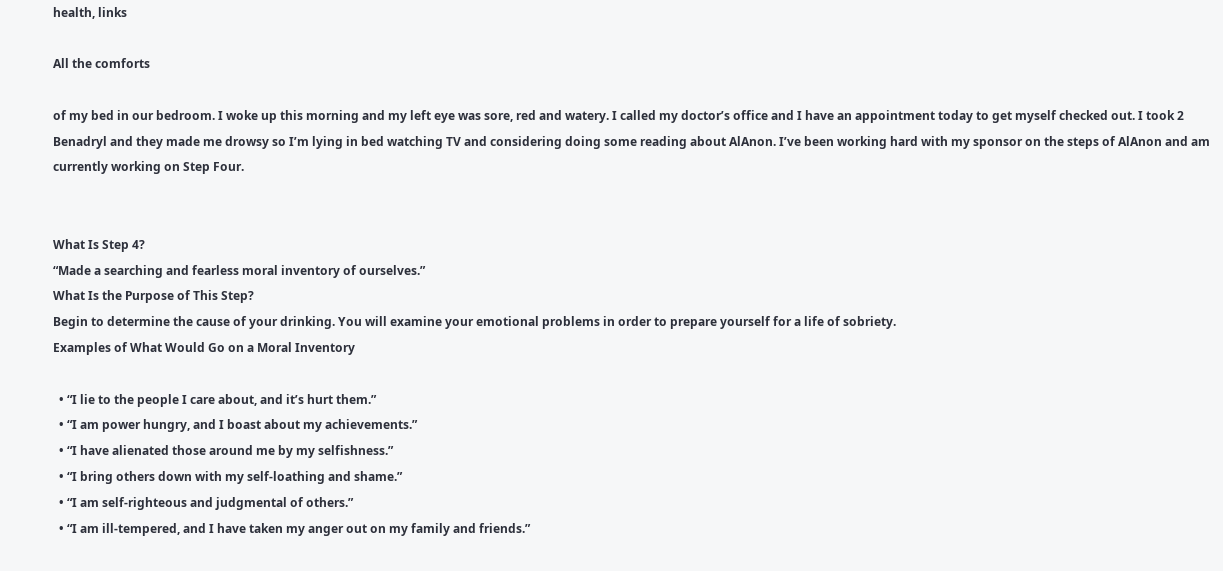health, links

All the comforts

of my bed in our bedroom. I woke up this morning and my left eye was sore, red and watery. I called my doctor’s office and I have an appointment today to get myself checked out. I took 2 Benadryl and they made me drowsy so I’m lying in bed watching TV and considering doing some reading about AlAnon. I’ve been working hard with my sponsor on the steps of AlAnon and am currently working on Step Four.


What Is Step 4?
“Made a searching and fearless moral inventory of ourselves.”
What Is the Purpose of This Step?
Begin to determine the cause of your drinking. You will examine your emotional problems in order to prepare yourself for a life of sobriety.
Examples of What Would Go on a Moral Inventory

  • “I lie to the people I care about, and it’s hurt them.”
  • “I am power hungry, and I boast about my achievements.”
  • “I have alienated those around me by my selfishness.”
  • “I bring others down with my self-loathing and shame.”
  • “I am self-righteous and judgmental of others.”
  • “I am ill-tempered, and I have taken my anger out on my family and friends.”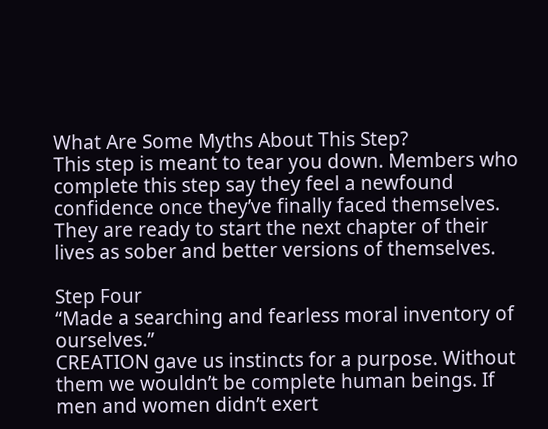What Are Some Myths About This Step?
This step is meant to tear you down. Members who complete this step say they feel a newfound confidence once they’ve finally faced themselves. They are ready to start the next chapter of their lives as sober and better versions of themselves.

Step Four
“Made a searching and fearless moral inventory of ourselves.”
CREATION gave us instincts for a purpose. Without them we wouldn’t be complete human beings. If men and women didn’t exert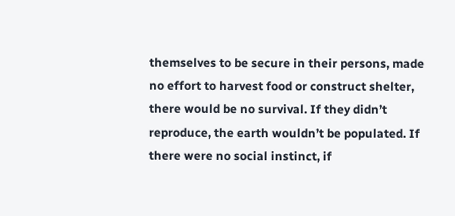themselves to be secure in their persons, made no effort to harvest food or construct shelter, there would be no survival. If they didn’t reproduce, the earth wouldn’t be populated. If there were no social instinct, if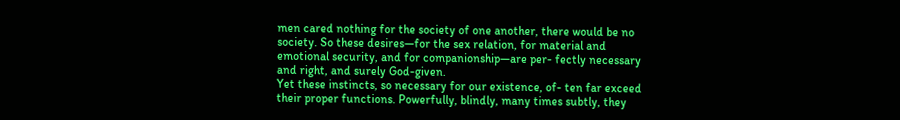men cared nothing for the society of one another, there would be no society. So these desires—for the sex relation, for material and emotional security, and for companionship—are per- fectly necessary and right, and surely God-given.
Yet these instincts, so necessary for our existence, of- ten far exceed their proper functions. Powerfully, blindly, many times subtly, they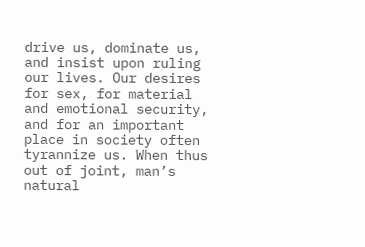drive us, dominate us, and insist upon ruling our lives. Our desires for sex, for material and emotional security, and for an important place in society often tyrannize us. When thus out of joint, man’s natural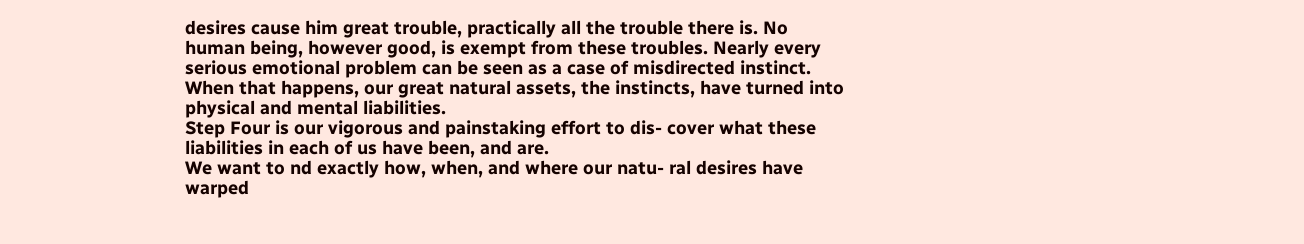desires cause him great trouble, practically all the trouble there is. No human being, however good, is exempt from these troubles. Nearly every serious emotional problem can be seen as a case of misdirected instinct. When that happens, our great natural assets, the instincts, have turned into physical and mental liabilities.
Step Four is our vigorous and painstaking effort to dis- cover what these liabilities in each of us have been, and are.
We want to nd exactly how, when, and where our natu- ral desires have warped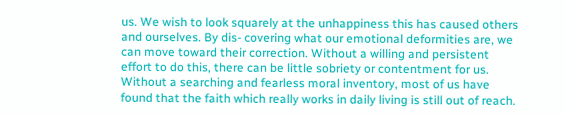us. We wish to look squarely at the unhappiness this has caused others and ourselves. By dis- covering what our emotional deformities are, we can move toward their correction. Without a willing and persistent effort to do this, there can be little sobriety or contentment for us. Without a searching and fearless moral inventory, most of us have found that the faith which really works in daily living is still out of reach.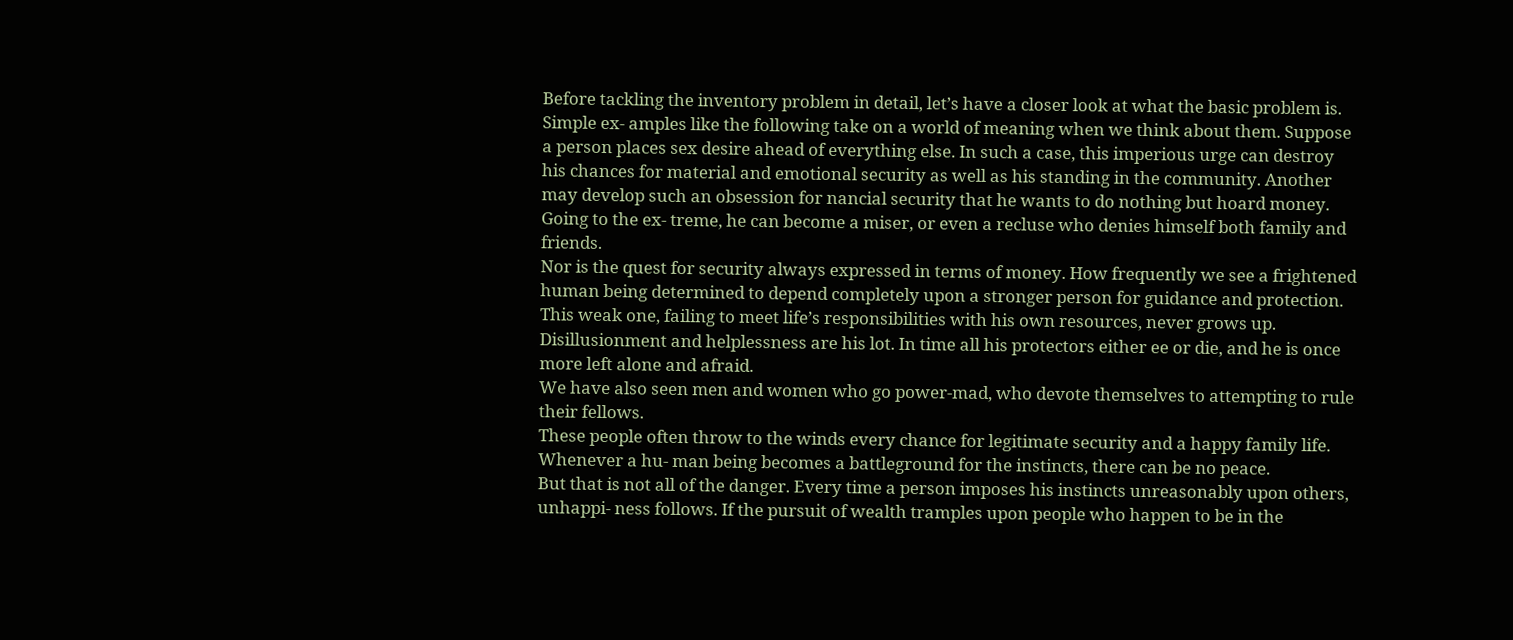Before tackling the inventory problem in detail, let’s have a closer look at what the basic problem is. Simple ex- amples like the following take on a world of meaning when we think about them. Suppose a person places sex desire ahead of everything else. In such a case, this imperious urge can destroy his chances for material and emotional security as well as his standing in the community. Another may develop such an obsession for nancial security that he wants to do nothing but hoard money. Going to the ex- treme, he can become a miser, or even a recluse who denies himself both family and friends.
Nor is the quest for security always expressed in terms of money. How frequently we see a frightened human being determined to depend completely upon a stronger person for guidance and protection. This weak one, failing to meet life’s responsibilities with his own resources, never grows up. Disillusionment and helplessness are his lot. In time all his protectors either ee or die, and he is once more left alone and afraid.
We have also seen men and women who go power-mad, who devote themselves to attempting to rule their fellows.
These people often throw to the winds every chance for legitimate security and a happy family life. Whenever a hu- man being becomes a battleground for the instincts, there can be no peace.
But that is not all of the danger. Every time a person imposes his instincts unreasonably upon others, unhappi- ness follows. If the pursuit of wealth tramples upon people who happen to be in the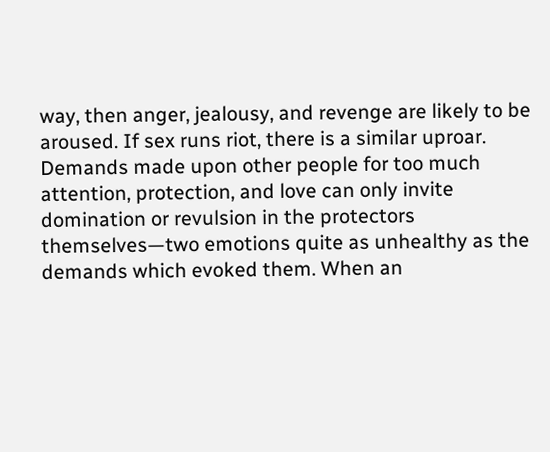way, then anger, jealousy, and revenge are likely to be aroused. If sex runs riot, there is a similar uproar. Demands made upon other people for too much attention, protection, and love can only invite domination or revulsion in the protectors themselves—two emotions quite as unhealthy as the demands which evoked them. When an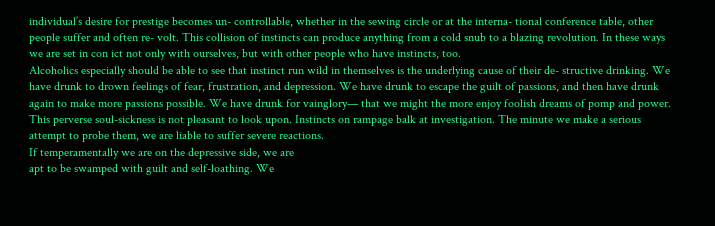individual’s desire for prestige becomes un- controllable, whether in the sewing circle or at the interna- tional conference table, other people suffer and often re- volt. This collision of instincts can produce anything from a cold snub to a blazing revolution. In these ways we are set in con ict not only with ourselves, but with other people who have instincts, too.
Alcoholics especially should be able to see that instinct run wild in themselves is the underlying cause of their de- structive drinking. We have drunk to drown feelings of fear, frustration, and depression. We have drunk to escape the guilt of passions, and then have drunk again to make more passions possible. We have drunk for vainglory— that we might the more enjoy foolish dreams of pomp and power. This perverse soul-sickness is not pleasant to look upon. Instincts on rampage balk at investigation. The minute we make a serious attempt to probe them, we are liable to suffer severe reactions.
If temperamentally we are on the depressive side, we are
apt to be swamped with guilt and self-loathing. We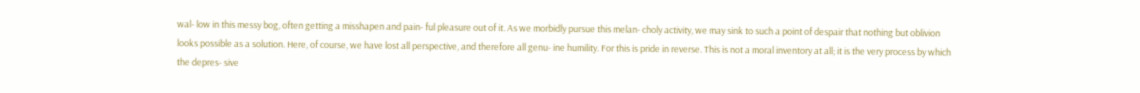wal- low in this messy bog, often getting a misshapen and pain- ful pleasure out of it. As we morbidly pursue this melan- choly activity, we may sink to such a point of despair that nothing but oblivion looks possible as a solution. Here, of course, we have lost all perspective, and therefore all genu- ine humility. For this is pride in reverse. This is not a moral inventory at all; it is the very process by which the depres- sive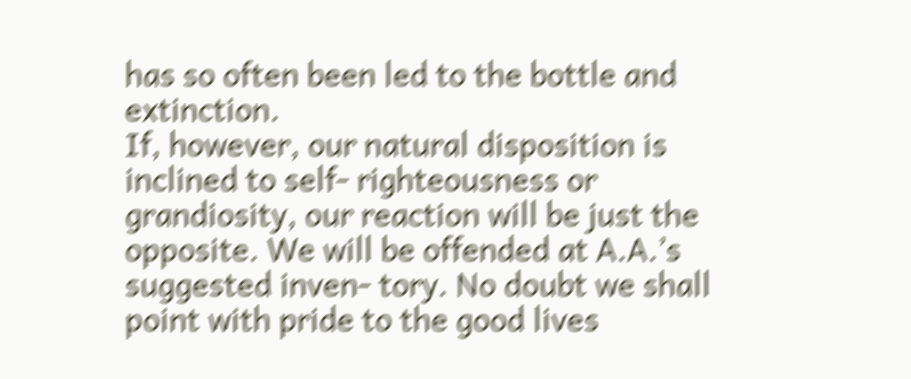has so often been led to the bottle and extinction.
If, however, our natural disposition is inclined to self- righteousness or grandiosity, our reaction will be just the opposite. We will be offended at A.A.’s suggested inven- tory. No doubt we shall point with pride to the good lives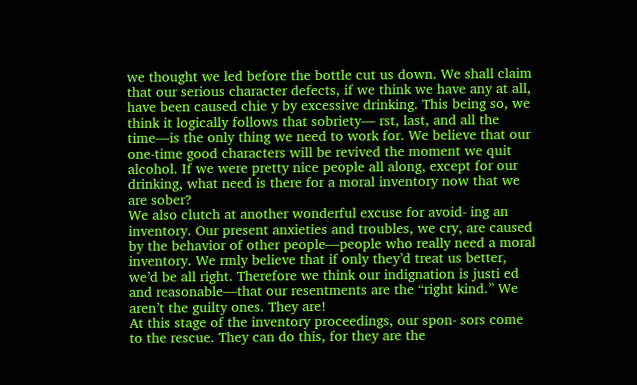we thought we led before the bottle cut us down. We shall claim that our serious character defects, if we think we have any at all, have been caused chie y by excessive drinking. This being so, we think it logically follows that sobriety— rst, last, and all the time—is the only thing we need to work for. We believe that our one-time good characters will be revived the moment we quit alcohol. If we were pretty nice people all along, except for our drinking, what need is there for a moral inventory now that we are sober?
We also clutch at another wonderful excuse for avoid- ing an inventory. Our present anxieties and troubles, we cry, are caused by the behavior of other people—people who really need a moral inventory. We rmly believe that if only they’d treat us better, we’d be all right. Therefore we think our indignation is justi ed and reasonable—that our resentments are the “right kind.” We aren’t the guilty ones. They are!
At this stage of the inventory proceedings, our spon- sors come to the rescue. They can do this, for they are the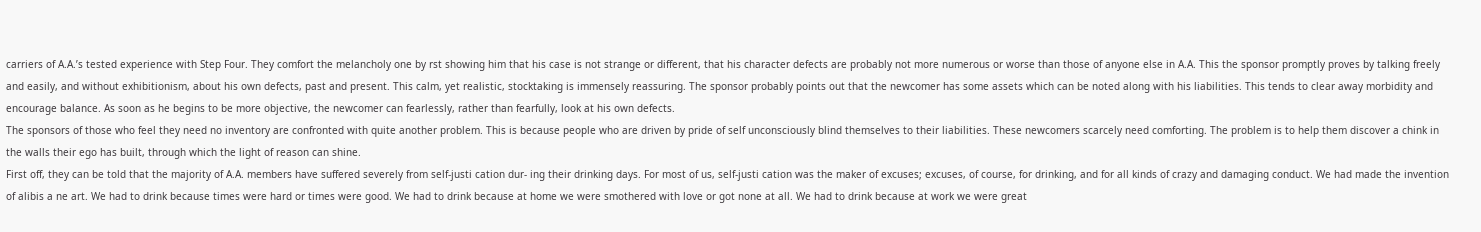carriers of A.A.’s tested experience with Step Four. They comfort the melancholy one by rst showing him that his case is not strange or different, that his character defects are probably not more numerous or worse than those of anyone else in A.A. This the sponsor promptly proves by talking freely and easily, and without exhibitionism, about his own defects, past and present. This calm, yet realistic, stocktaking is immensely reassuring. The sponsor probably points out that the newcomer has some assets which can be noted along with his liabilities. This tends to clear away morbidity and encourage balance. As soon as he begins to be more objective, the newcomer can fearlessly, rather than fearfully, look at his own defects.
The sponsors of those who feel they need no inventory are confronted with quite another problem. This is because people who are driven by pride of self unconsciously blind themselves to their liabilities. These newcomers scarcely need comforting. The problem is to help them discover a chink in the walls their ego has built, through which the light of reason can shine.
First off, they can be told that the majority of A.A. members have suffered severely from self-justi cation dur- ing their drinking days. For most of us, self-justi cation was the maker of excuses; excuses, of course, for drinking, and for all kinds of crazy and damaging conduct. We had made the invention of alibis a ne art. We had to drink because times were hard or times were good. We had to drink because at home we were smothered with love or got none at all. We had to drink because at work we were great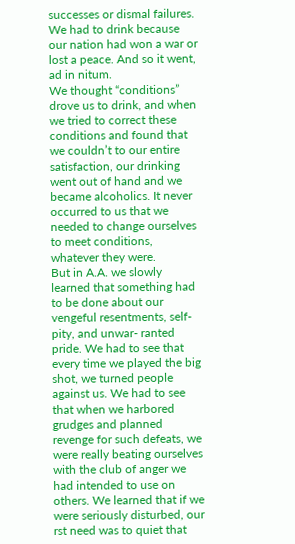successes or dismal failures. We had to drink because our nation had won a war or lost a peace. And so it went, ad in nitum.
We thought “conditions” drove us to drink, and when we tried to correct these conditions and found that we couldn’t to our entire satisfaction, our drinking went out of hand and we became alcoholics. It never occurred to us that we needed to change ourselves to meet conditions, whatever they were.
But in A.A. we slowly learned that something had to be done about our vengeful resentments, self-pity, and unwar- ranted pride. We had to see that every time we played the big shot, we turned people against us. We had to see that when we harbored grudges and planned revenge for such defeats, we were really beating ourselves with the club of anger we had intended to use on others. We learned that if we were seriously disturbed, our rst need was to quiet that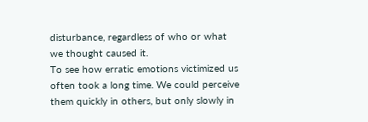disturbance, regardless of who or what we thought caused it.
To see how erratic emotions victimized us often took a long time. We could perceive them quickly in others, but only slowly in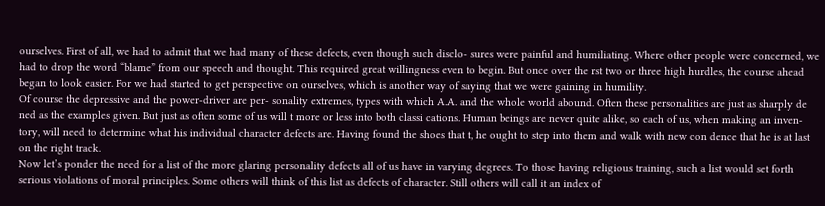ourselves. First of all, we had to admit that we had many of these defects, even though such disclo- sures were painful and humiliating. Where other people were concerned, we had to drop the word “blame” from our speech and thought. This required great willingness even to begin. But once over the rst two or three high hurdles, the course ahead began to look easier. For we had started to get perspective on ourselves, which is another way of saying that we were gaining in humility.
Of course the depressive and the power-driver are per- sonality extremes, types with which A.A. and the whole world abound. Often these personalities are just as sharply de ned as the examples given. But just as often some of us will t more or less into both classi cations. Human beings are never quite alike, so each of us, when making an inven- tory, will need to determine what his individual character defects are. Having found the shoes that t, he ought to step into them and walk with new con dence that he is at last on the right track.
Now let’s ponder the need for a list of the more glaring personality defects all of us have in varying degrees. To those having religious training, such a list would set forth serious violations of moral principles. Some others will think of this list as defects of character. Still others will call it an index of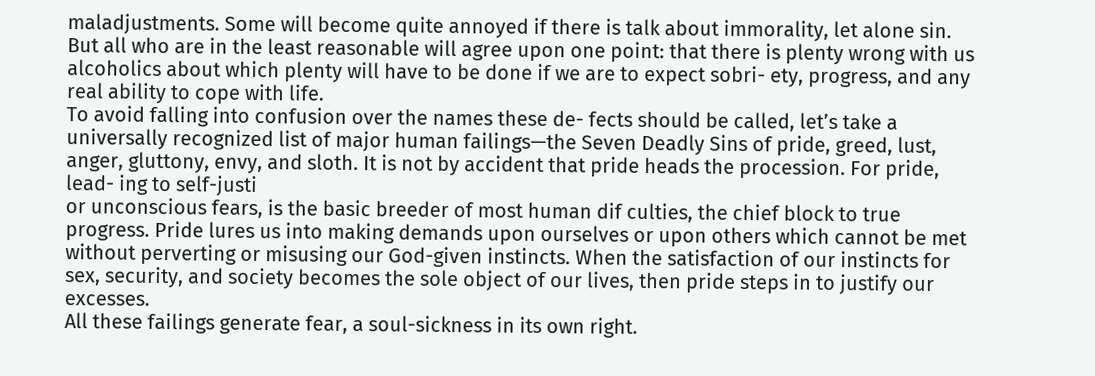maladjustments. Some will become quite annoyed if there is talk about immorality, let alone sin. But all who are in the least reasonable will agree upon one point: that there is plenty wrong with us alcoholics about which plenty will have to be done if we are to expect sobri- ety, progress, and any real ability to cope with life.
To avoid falling into confusion over the names these de- fects should be called, let’s take a universally recognized list of major human failings—the Seven Deadly Sins of pride, greed, lust, anger, gluttony, envy, and sloth. It is not by accident that pride heads the procession. For pride, lead- ing to self-justi
or unconscious fears, is the basic breeder of most human dif culties, the chief block to true progress. Pride lures us into making demands upon ourselves or upon others which cannot be met without perverting or misusing our God-given instincts. When the satisfaction of our instincts for sex, security, and society becomes the sole object of our lives, then pride steps in to justify our excesses.
All these failings generate fear, a soul-sickness in its own right.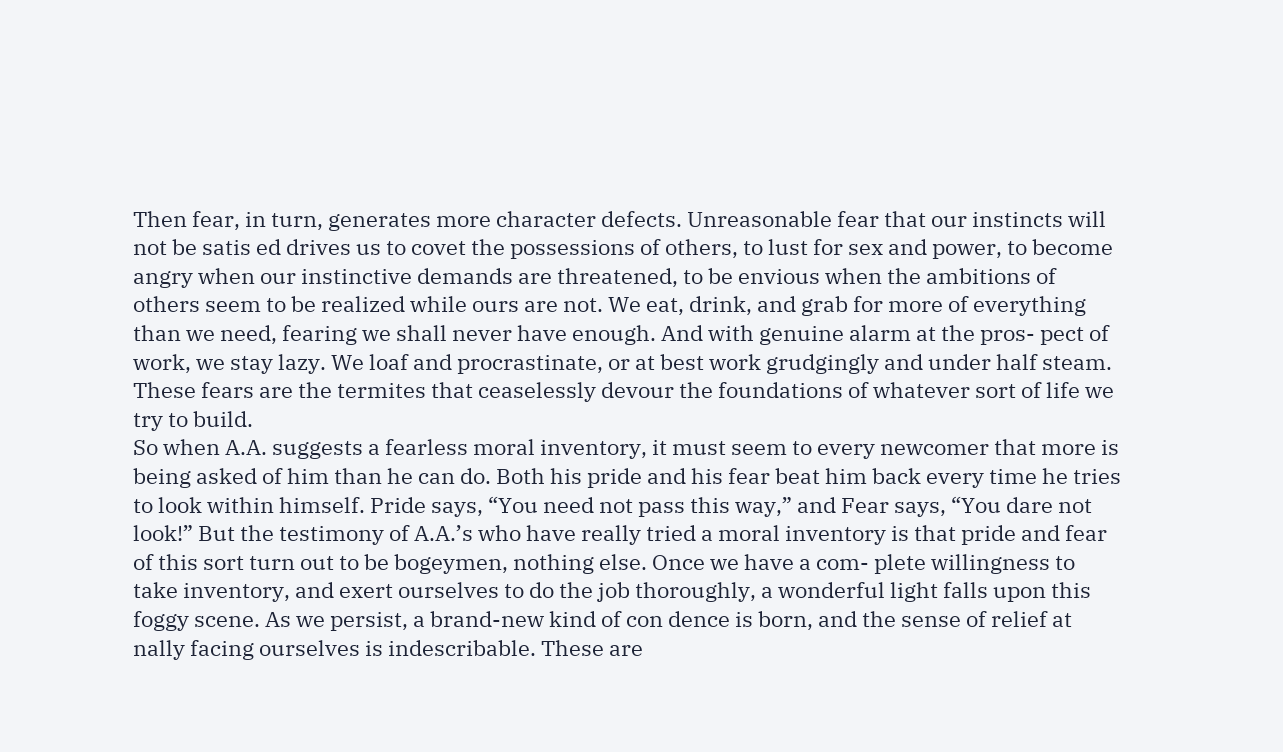Then fear, in turn, generates more character defects. Unreasonable fear that our instincts will not be satis ed drives us to covet the possessions of others, to lust for sex and power, to become angry when our instinctive demands are threatened, to be envious when the ambitions of others seem to be realized while ours are not. We eat, drink, and grab for more of everything than we need, fearing we shall never have enough. And with genuine alarm at the pros- pect of work, we stay lazy. We loaf and procrastinate, or at best work grudgingly and under half steam. These fears are the termites that ceaselessly devour the foundations of whatever sort of life we try to build.
So when A.A. suggests a fearless moral inventory, it must seem to every newcomer that more is being asked of him than he can do. Both his pride and his fear beat him back every time he tries to look within himself. Pride says, “You need not pass this way,” and Fear says, “You dare not look!” But the testimony of A.A.’s who have really tried a moral inventory is that pride and fear of this sort turn out to be bogeymen, nothing else. Once we have a com- plete willingness to take inventory, and exert ourselves to do the job thoroughly, a wonderful light falls upon this foggy scene. As we persist, a brand-new kind of con dence is born, and the sense of relief at nally facing ourselves is indescribable. These are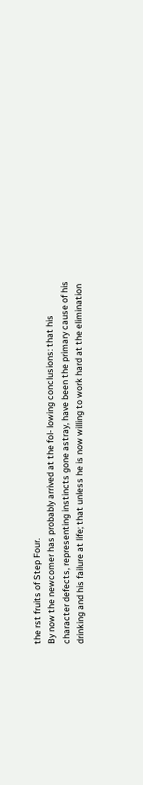the rst fruits of Step Four.
By now the newcomer has probably arrived at the fol- lowing conclusions: that his character defects, representing instincts gone astray, have been the primary cause of his drinking and his failure at life; that unless he is now willing to work hard at the elimination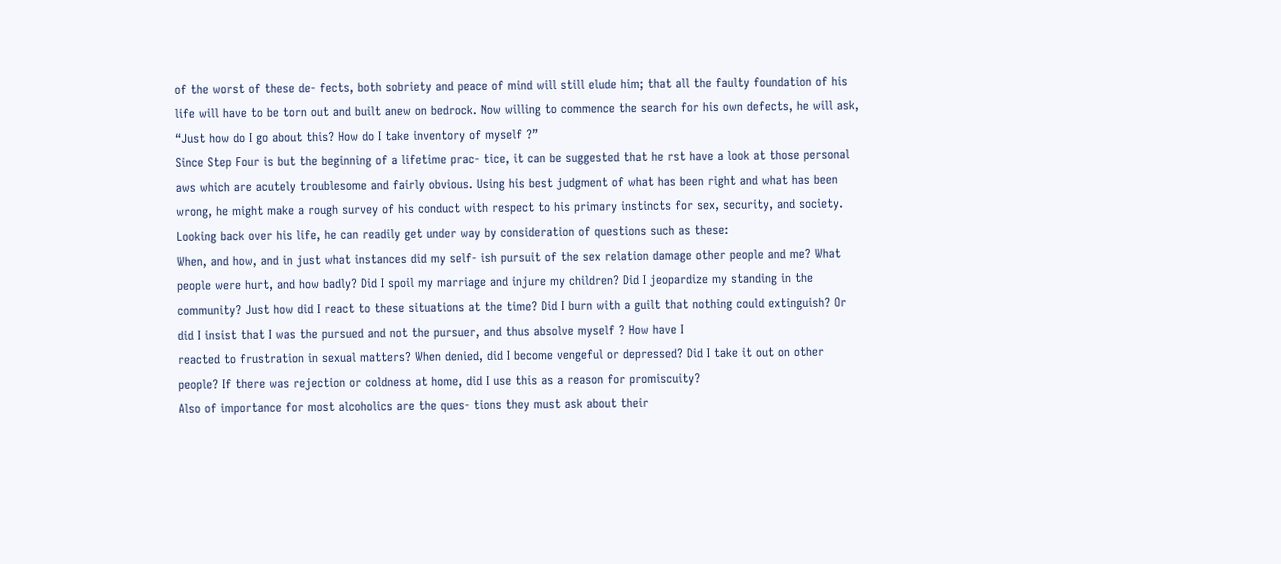of the worst of these de- fects, both sobriety and peace of mind will still elude him; that all the faulty foundation of his life will have to be torn out and built anew on bedrock. Now willing to commence the search for his own defects, he will ask, “Just how do I go about this? How do I take inventory of myself ?”
Since Step Four is but the beginning of a lifetime prac- tice, it can be suggested that he rst have a look at those personal aws which are acutely troublesome and fairly obvious. Using his best judgment of what has been right and what has been wrong, he might make a rough survey of his conduct with respect to his primary instincts for sex, security, and society. Looking back over his life, he can readily get under way by consideration of questions such as these:
When, and how, and in just what instances did my self- ish pursuit of the sex relation damage other people and me? What people were hurt, and how badly? Did I spoil my marriage and injure my children? Did I jeopardize my standing in the community? Just how did I react to these situations at the time? Did I burn with a guilt that nothing could extinguish? Or did I insist that I was the pursued and not the pursuer, and thus absolve myself ? How have I
reacted to frustration in sexual matters? When denied, did I become vengeful or depressed? Did I take it out on other people? If there was rejection or coldness at home, did I use this as a reason for promiscuity?
Also of importance for most alcoholics are the ques- tions they must ask about their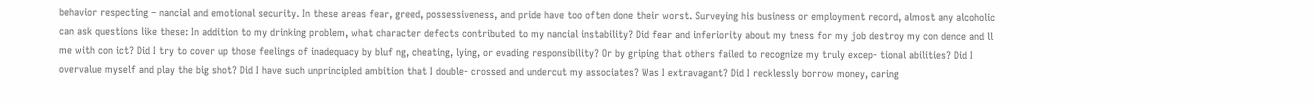behavior respecting – nancial and emotional security. In these areas fear, greed, possessiveness, and pride have too often done their worst. Surveying his business or employment record, almost any alcoholic can ask questions like these: In addition to my drinking problem, what character defects contributed to my nancial instability? Did fear and inferiority about my tness for my job destroy my con dence and ll me with con ict? Did I try to cover up those feelings of inadequacy by bluf ng, cheating, lying, or evading responsibility? Or by griping that others failed to recognize my truly excep- tional abilities? Did I overvalue myself and play the big shot? Did I have such unprincipled ambition that I double- crossed and undercut my associates? Was I extravagant? Did I recklessly borrow money, caring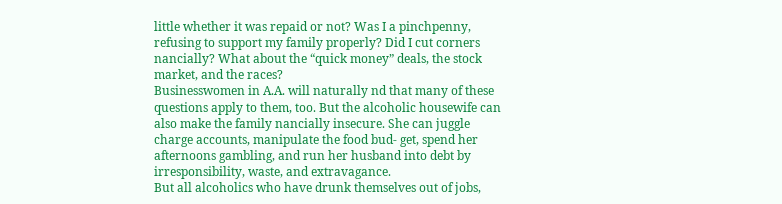little whether it was repaid or not? Was I a pinchpenny, refusing to support my family properly? Did I cut corners nancially? What about the “quick money” deals, the stock market, and the races?
Businesswomen in A.A. will naturally nd that many of these questions apply to them, too. But the alcoholic housewife can also make the family nancially insecure. She can juggle charge accounts, manipulate the food bud- get, spend her afternoons gambling, and run her husband into debt by irresponsibility, waste, and extravagance.
But all alcoholics who have drunk themselves out of jobs,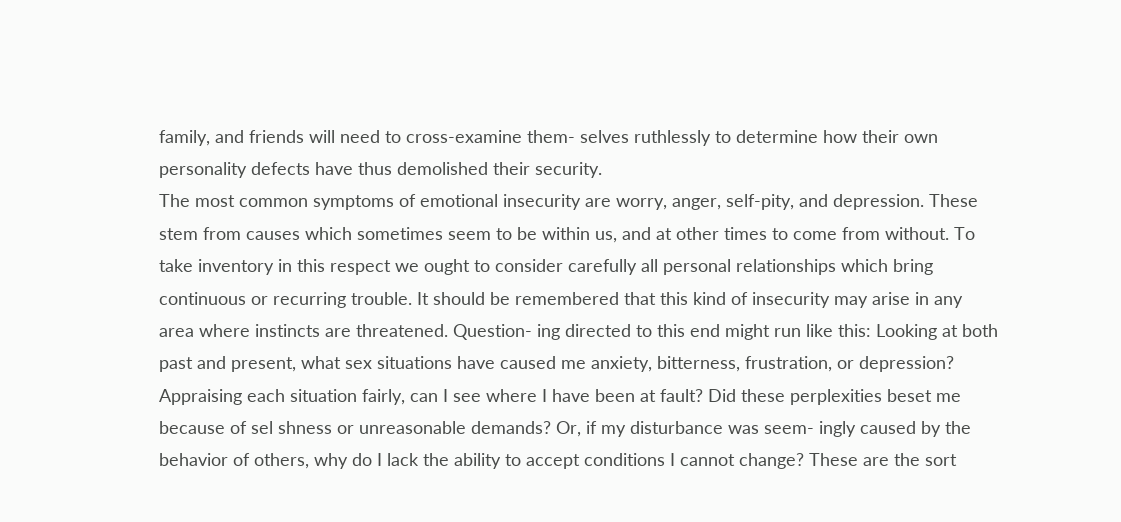family, and friends will need to cross-examine them- selves ruthlessly to determine how their own personality defects have thus demolished their security.
The most common symptoms of emotional insecurity are worry, anger, self-pity, and depression. These stem from causes which sometimes seem to be within us, and at other times to come from without. To take inventory in this respect we ought to consider carefully all personal relationships which bring continuous or recurring trouble. It should be remembered that this kind of insecurity may arise in any area where instincts are threatened. Question- ing directed to this end might run like this: Looking at both past and present, what sex situations have caused me anxiety, bitterness, frustration, or depression? Appraising each situation fairly, can I see where I have been at fault? Did these perplexities beset me because of sel shness or unreasonable demands? Or, if my disturbance was seem- ingly caused by the behavior of others, why do I lack the ability to accept conditions I cannot change? These are the sort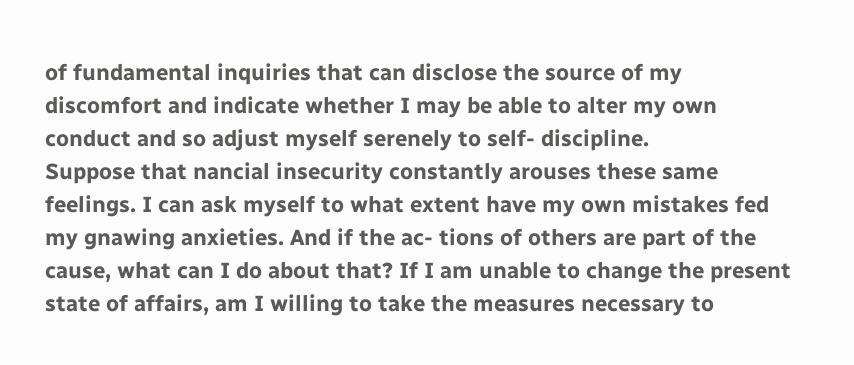of fundamental inquiries that can disclose the source of my discomfort and indicate whether I may be able to alter my own conduct and so adjust myself serenely to self- discipline.
Suppose that nancial insecurity constantly arouses these same feelings. I can ask myself to what extent have my own mistakes fed my gnawing anxieties. And if the ac- tions of others are part of the cause, what can I do about that? If I am unable to change the present state of affairs, am I willing to take the measures necessary to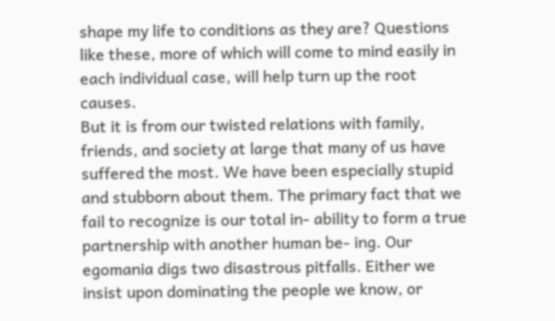shape my life to conditions as they are? Questions like these, more of which will come to mind easily in each individual case, will help turn up the root causes.
But it is from our twisted relations with family, friends, and society at large that many of us have suffered the most. We have been especially stupid and stubborn about them. The primary fact that we fail to recognize is our total in- ability to form a true partnership with another human be- ing. Our egomania digs two disastrous pitfalls. Either we insist upon dominating the people we know, or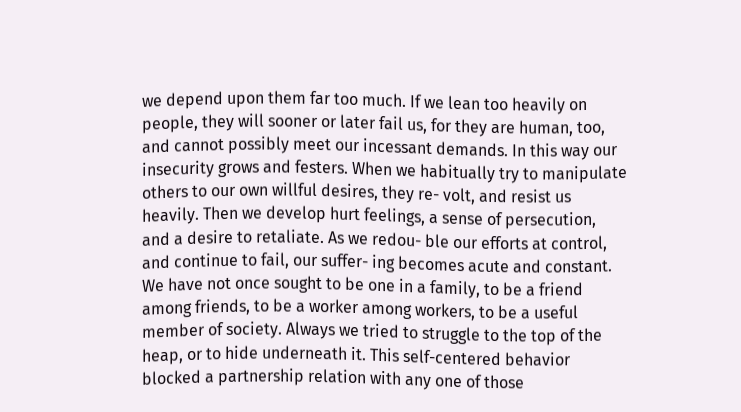we depend upon them far too much. If we lean too heavily on people, they will sooner or later fail us, for they are human, too, and cannot possibly meet our incessant demands. In this way our insecurity grows and festers. When we habitually try to manipulate others to our own willful desires, they re- volt, and resist us heavily. Then we develop hurt feelings, a sense of persecution, and a desire to retaliate. As we redou- ble our efforts at control, and continue to fail, our suffer- ing becomes acute and constant. We have not once sought to be one in a family, to be a friend among friends, to be a worker among workers, to be a useful member of society. Always we tried to struggle to the top of the heap, or to hide underneath it. This self-centered behavior blocked a partnership relation with any one of those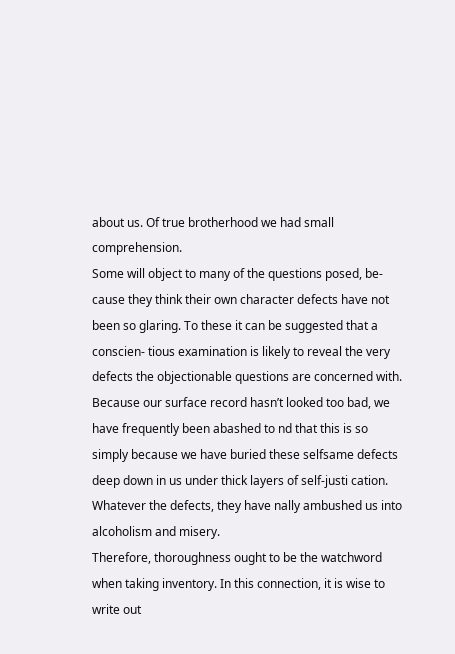about us. Of true brotherhood we had small comprehension.
Some will object to many of the questions posed, be- cause they think their own character defects have not been so glaring. To these it can be suggested that a conscien- tious examination is likely to reveal the very defects the objectionable questions are concerned with. Because our surface record hasn’t looked too bad, we have frequently been abashed to nd that this is so simply because we have buried these selfsame defects deep down in us under thick layers of self-justi cation. Whatever the defects, they have nally ambushed us into alcoholism and misery.
Therefore, thoroughness ought to be the watchword when taking inventory. In this connection, it is wise to write out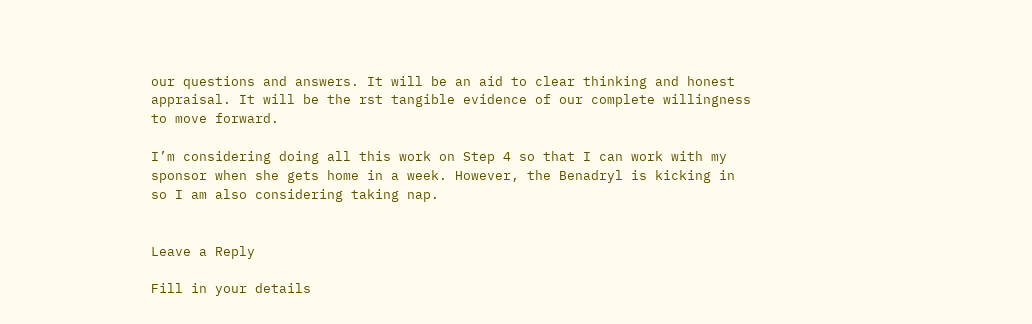our questions and answers. It will be an aid to clear thinking and honest appraisal. It will be the rst tangible evidence of our complete willingness to move forward.

I’m considering doing all this work on Step 4 so that I can work with my sponsor when she gets home in a week. However, the Benadryl is kicking in so I am also considering taking nap.


Leave a Reply

Fill in your details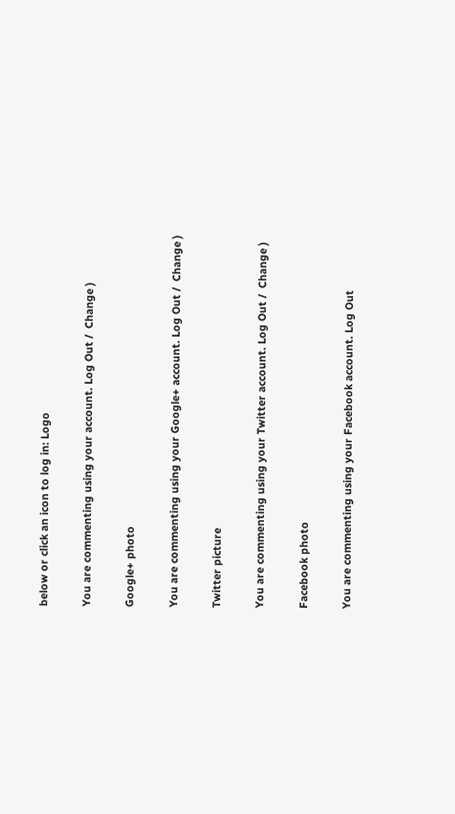below or click an icon to log in: Logo

You are commenting using your account. Log Out /  Change )

Google+ photo

You are commenting using your Google+ account. Log Out /  Change )

Twitter picture

You are commenting using your Twitter account. Log Out /  Change )

Facebook photo

You are commenting using your Facebook account. Log Out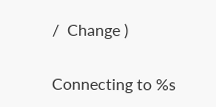/  Change )


Connecting to %s